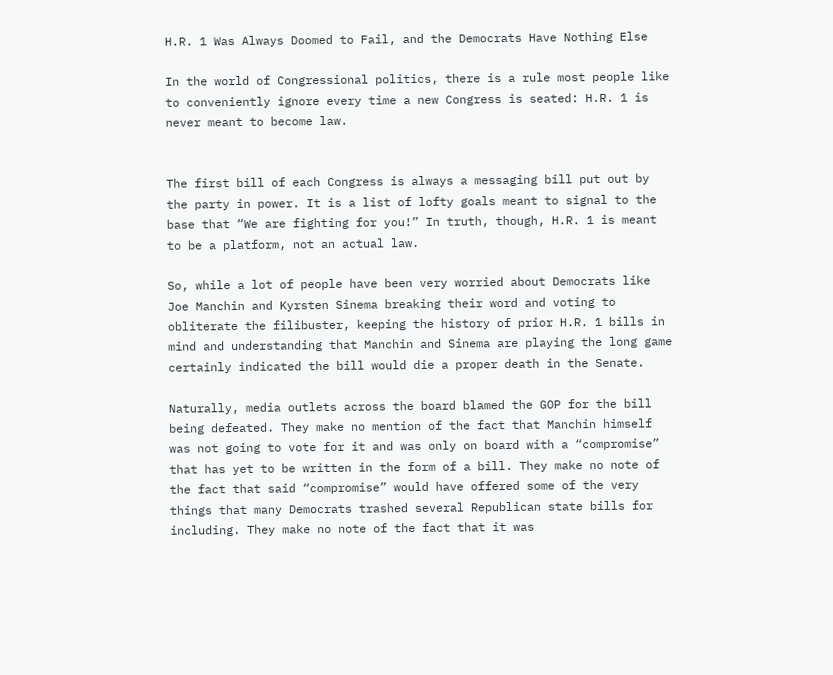H.R. 1 Was Always Doomed to Fail, and the Democrats Have Nothing Else

In the world of Congressional politics, there is a rule most people like to conveniently ignore every time a new Congress is seated: H.R. 1 is never meant to become law.


The first bill of each Congress is always a messaging bill put out by the party in power. It is a list of lofty goals meant to signal to the base that “We are fighting for you!” In truth, though, H.R. 1 is meant to be a platform, not an actual law.

So, while a lot of people have been very worried about Democrats like Joe Manchin and Kyrsten Sinema breaking their word and voting to obliterate the filibuster, keeping the history of prior H.R. 1 bills in mind and understanding that Manchin and Sinema are playing the long game certainly indicated the bill would die a proper death in the Senate.

Naturally, media outlets across the board blamed the GOP for the bill being defeated. They make no mention of the fact that Manchin himself was not going to vote for it and was only on board with a “compromise” that has yet to be written in the form of a bill. They make no note of the fact that said “compromise” would have offered some of the very things that many Democrats trashed several Republican state bills for including. They make no note of the fact that it was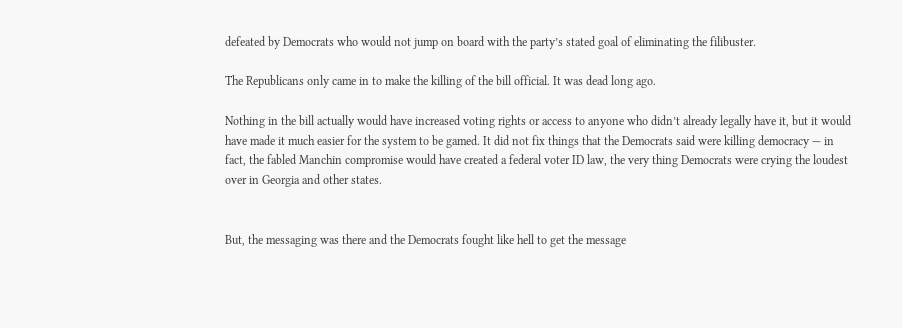defeated by Democrats who would not jump on board with the party’s stated goal of eliminating the filibuster.

The Republicans only came in to make the killing of the bill official. It was dead long ago.

Nothing in the bill actually would have increased voting rights or access to anyone who didn’t already legally have it, but it would have made it much easier for the system to be gamed. It did not fix things that the Democrats said were killing democracy — in fact, the fabled Manchin compromise would have created a federal voter ID law, the very thing Democrats were crying the loudest over in Georgia and other states.


But, the messaging was there and the Democrats fought like hell to get the message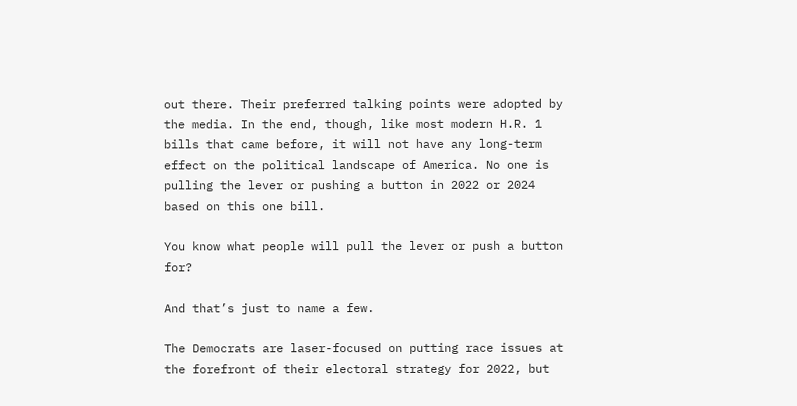out there. Their preferred talking points were adopted by the media. In the end, though, like most modern H.R. 1 bills that came before, it will not have any long-term effect on the political landscape of America. No one is pulling the lever or pushing a button in 2022 or 2024 based on this one bill.

You know what people will pull the lever or push a button for?

And that’s just to name a few.

The Democrats are laser-focused on putting race issues at the forefront of their electoral strategy for 2022, but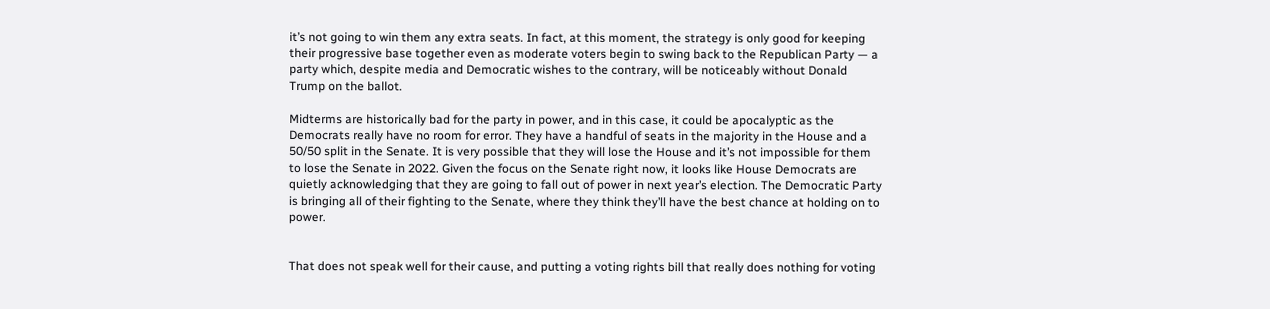it’s not going to win them any extra seats. In fact, at this moment, the strategy is only good for keeping their progressive base together even as moderate voters begin to swing back to the Republican Party — a party which, despite media and Democratic wishes to the contrary, will be noticeably without Donald Trump on the ballot.

Midterms are historically bad for the party in power, and in this case, it could be apocalyptic as the Democrats really have no room for error. They have a handful of seats in the majority in the House and a 50/50 split in the Senate. It is very possible that they will lose the House and it’s not impossible for them to lose the Senate in 2022. Given the focus on the Senate right now, it looks like House Democrats are quietly acknowledging that they are going to fall out of power in next year’s election. The Democratic Party is bringing all of their fighting to the Senate, where they think they’ll have the best chance at holding on to power.


That does not speak well for their cause, and putting a voting rights bill that really does nothing for voting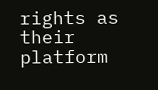rights as their platform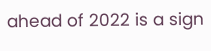ahead of 2022 is a sign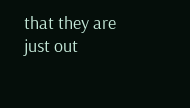that they are just out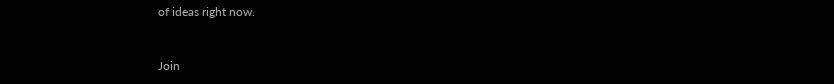of ideas right now.


Join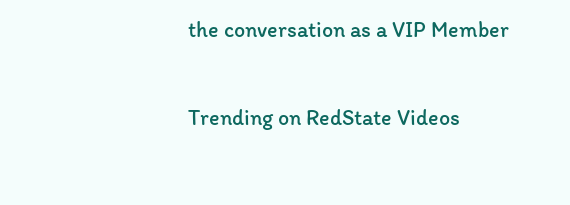the conversation as a VIP Member

Trending on RedState Videos